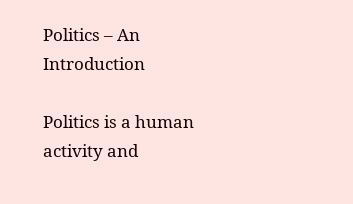Politics – An Introduction

Politics is a human activity and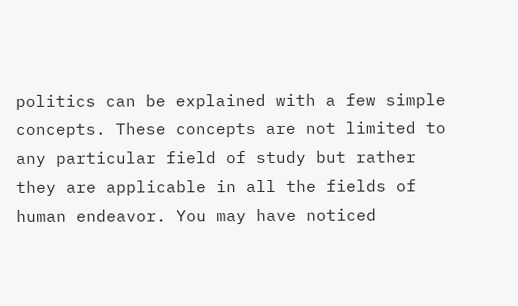politics can be explained with a few simple concepts. These concepts are not limited to any particular field of study but rather they are applicable in all the fields of human endeavor. You may have noticed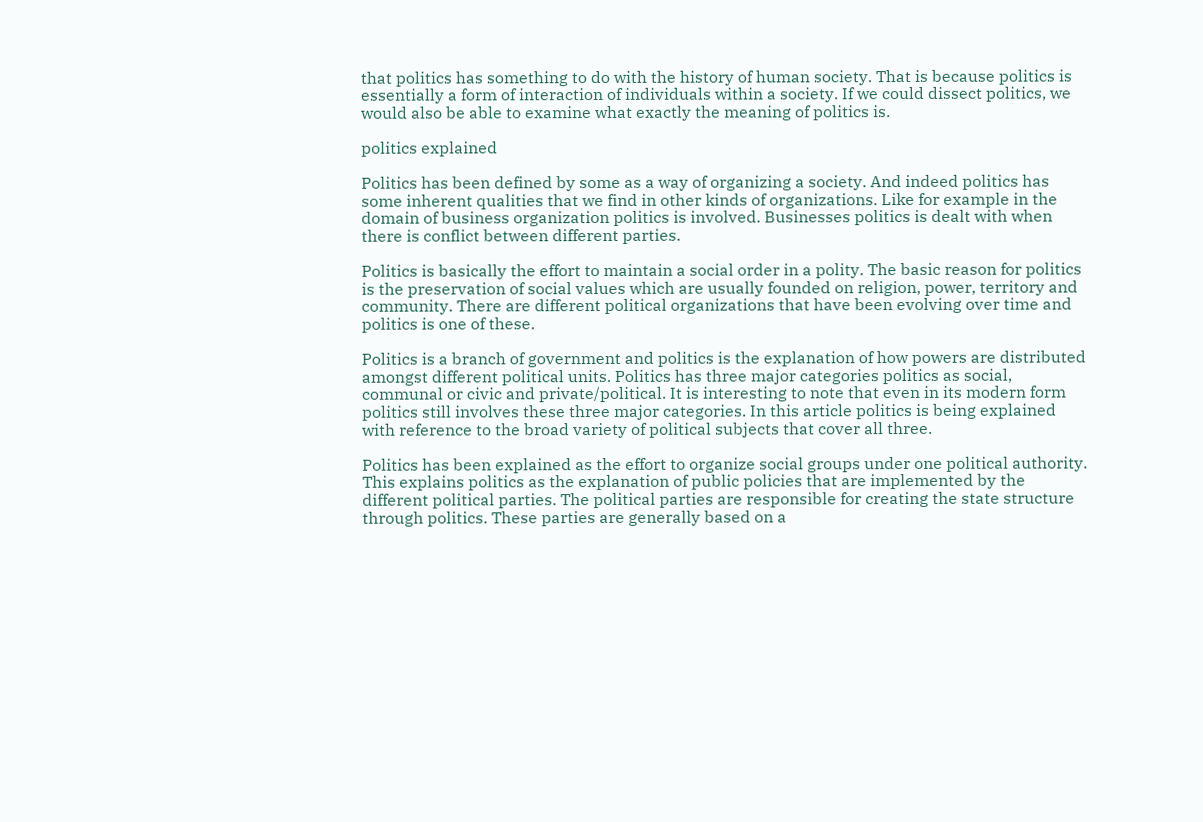that politics has something to do with the history of human society. That is because politics is essentially a form of interaction of individuals within a society. If we could dissect politics, we would also be able to examine what exactly the meaning of politics is.

politics explained

Politics has been defined by some as a way of organizing a society. And indeed politics has some inherent qualities that we find in other kinds of organizations. Like for example in the domain of business organization politics is involved. Businesses politics is dealt with when there is conflict between different parties.

Politics is basically the effort to maintain a social order in a polity. The basic reason for politics is the preservation of social values which are usually founded on religion, power, territory and community. There are different political organizations that have been evolving over time and politics is one of these.

Politics is a branch of government and politics is the explanation of how powers are distributed amongst different political units. Politics has three major categories politics as social, communal or civic and private/political. It is interesting to note that even in its modern form politics still involves these three major categories. In this article politics is being explained with reference to the broad variety of political subjects that cover all three.

Politics has been explained as the effort to organize social groups under one political authority. This explains politics as the explanation of public policies that are implemented by the different political parties. The political parties are responsible for creating the state structure through politics. These parties are generally based on a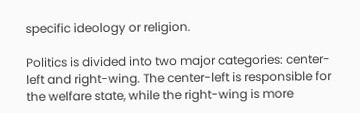specific ideology or religion.

Politics is divided into two major categories: center-left and right-wing. The center-left is responsible for the welfare state, while the right-wing is more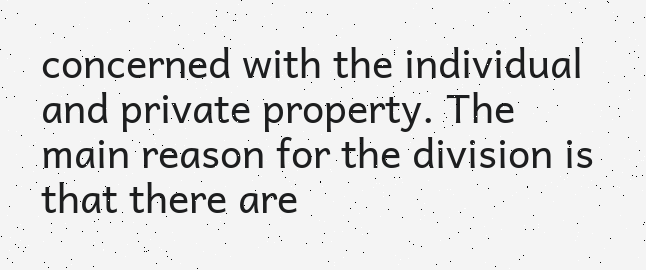concerned with the individual and private property. The main reason for the division is that there are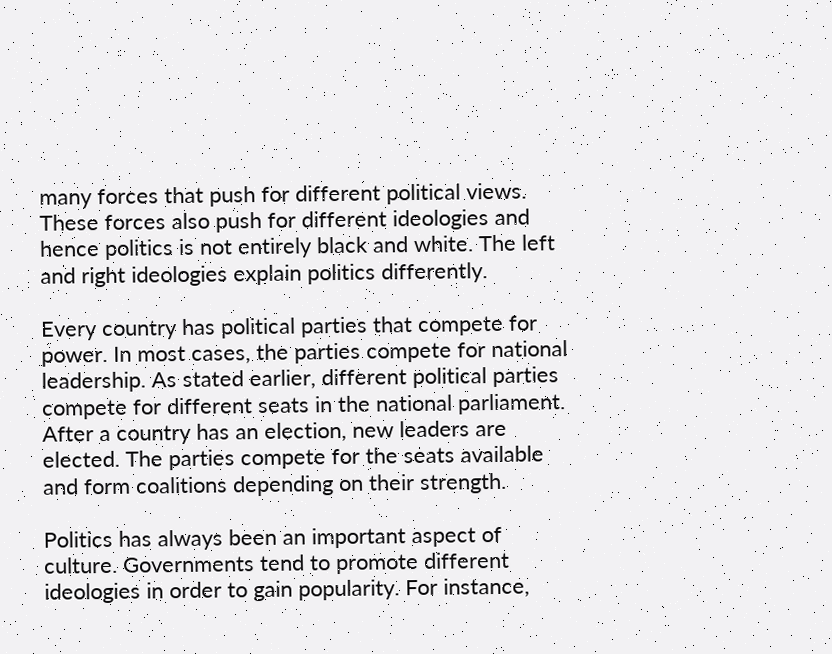many forces that push for different political views. These forces also push for different ideologies and hence politics is not entirely black and white. The left and right ideologies explain politics differently.

Every country has political parties that compete for power. In most cases, the parties compete for national leadership. As stated earlier, different political parties compete for different seats in the national parliament. After a country has an election, new leaders are elected. The parties compete for the seats available and form coalitions depending on their strength.

Politics has always been an important aspect of culture. Governments tend to promote different ideologies in order to gain popularity. For instance,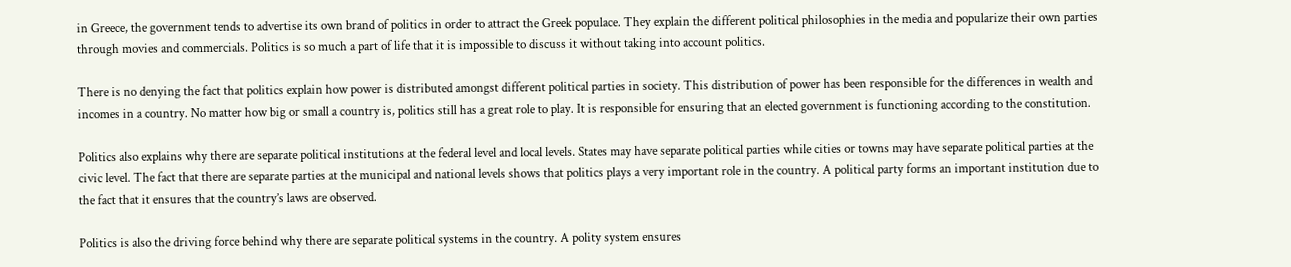in Greece, the government tends to advertise its own brand of politics in order to attract the Greek populace. They explain the different political philosophies in the media and popularize their own parties through movies and commercials. Politics is so much a part of life that it is impossible to discuss it without taking into account politics.

There is no denying the fact that politics explain how power is distributed amongst different political parties in society. This distribution of power has been responsible for the differences in wealth and incomes in a country. No matter how big or small a country is, politics still has a great role to play. It is responsible for ensuring that an elected government is functioning according to the constitution.

Politics also explains why there are separate political institutions at the federal level and local levels. States may have separate political parties while cities or towns may have separate political parties at the civic level. The fact that there are separate parties at the municipal and national levels shows that politics plays a very important role in the country. A political party forms an important institution due to the fact that it ensures that the country’s laws are observed.

Politics is also the driving force behind why there are separate political systems in the country. A polity system ensures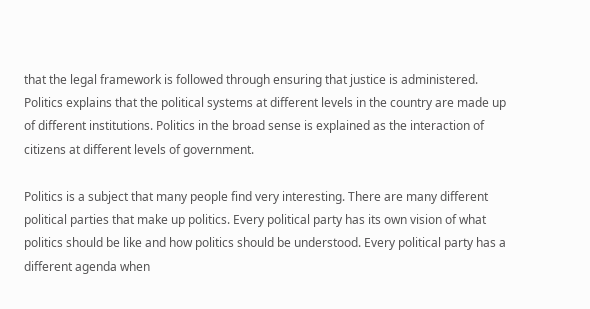that the legal framework is followed through ensuring that justice is administered. Politics explains that the political systems at different levels in the country are made up of different institutions. Politics in the broad sense is explained as the interaction of citizens at different levels of government.

Politics is a subject that many people find very interesting. There are many different political parties that make up politics. Every political party has its own vision of what politics should be like and how politics should be understood. Every political party has a different agenda when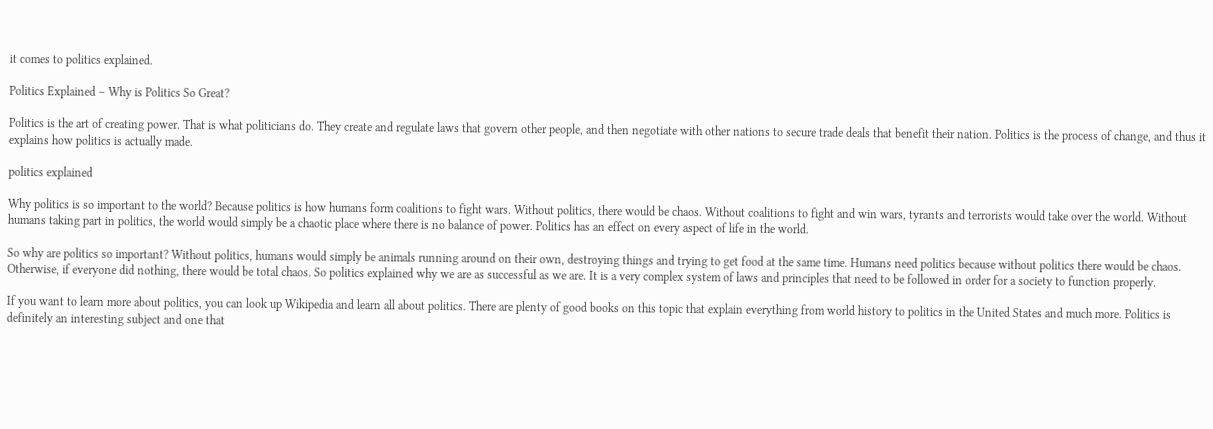it comes to politics explained.

Politics Explained – Why is Politics So Great?

Politics is the art of creating power. That is what politicians do. They create and regulate laws that govern other people, and then negotiate with other nations to secure trade deals that benefit their nation. Politics is the process of change, and thus it explains how politics is actually made.

politics explained

Why politics is so important to the world? Because politics is how humans form coalitions to fight wars. Without politics, there would be chaos. Without coalitions to fight and win wars, tyrants and terrorists would take over the world. Without humans taking part in politics, the world would simply be a chaotic place where there is no balance of power. Politics has an effect on every aspect of life in the world.

So why are politics so important? Without politics, humans would simply be animals running around on their own, destroying things and trying to get food at the same time. Humans need politics because without politics there would be chaos. Otherwise, if everyone did nothing, there would be total chaos. So politics explained why we are as successful as we are. It is a very complex system of laws and principles that need to be followed in order for a society to function properly.

If you want to learn more about politics, you can look up Wikipedia and learn all about politics. There are plenty of good books on this topic that explain everything from world history to politics in the United States and much more. Politics is definitely an interesting subject and one that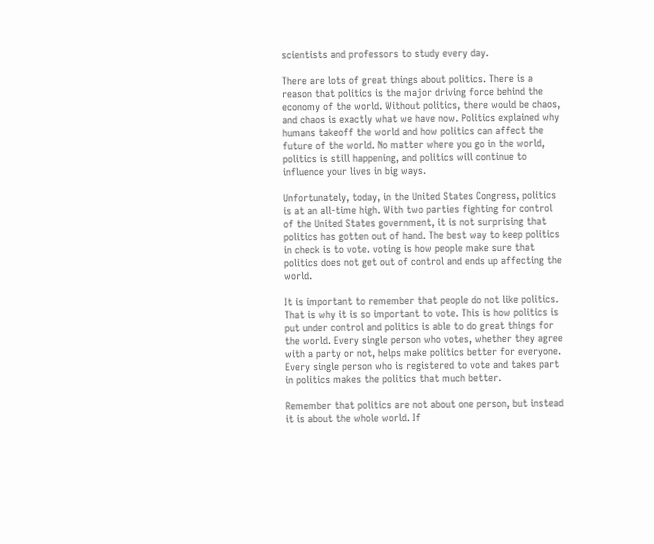scientists and professors to study every day.

There are lots of great things about politics. There is a reason that politics is the major driving force behind the economy of the world. Without politics, there would be chaos, and chaos is exactly what we have now. Politics explained why humans takeoff the world and how politics can affect the future of the world. No matter where you go in the world, politics is still happening, and politics will continue to influence your lives in big ways.

Unfortunately, today, in the United States Congress, politics is at an all-time high. With two parties fighting for control of the United States government, it is not surprising that politics has gotten out of hand. The best way to keep politics in check is to vote. voting is how people make sure that politics does not get out of control and ends up affecting the world.

It is important to remember that people do not like politics. That is why it is so important to vote. This is how politics is put under control and politics is able to do great things for the world. Every single person who votes, whether they agree with a party or not, helps make politics better for everyone. Every single person who is registered to vote and takes part in politics makes the politics that much better.

Remember that politics are not about one person, but instead it is about the whole world. If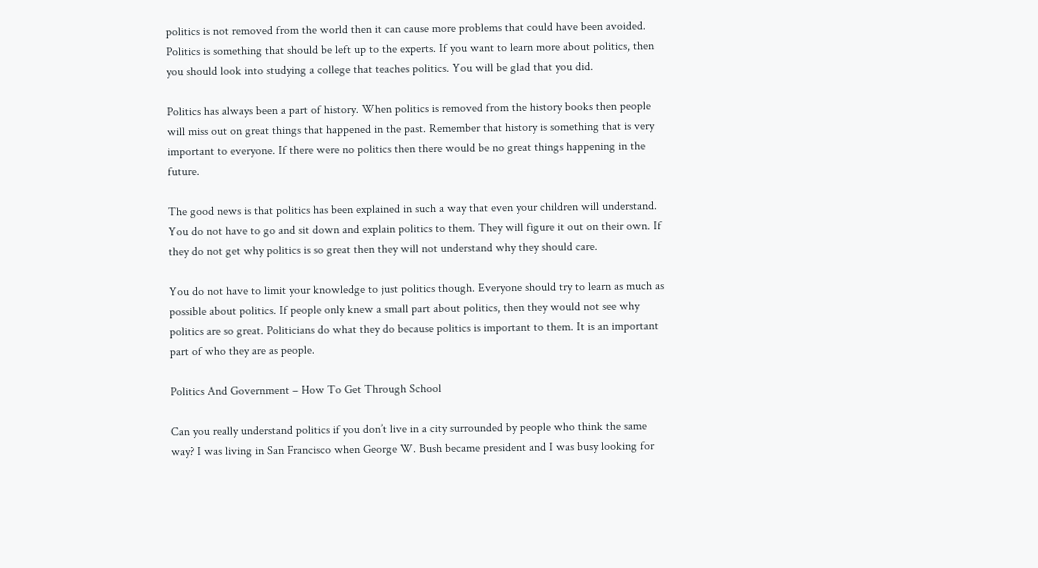politics is not removed from the world then it can cause more problems that could have been avoided. Politics is something that should be left up to the experts. If you want to learn more about politics, then you should look into studying a college that teaches politics. You will be glad that you did.

Politics has always been a part of history. When politics is removed from the history books then people will miss out on great things that happened in the past. Remember that history is something that is very important to everyone. If there were no politics then there would be no great things happening in the future.

The good news is that politics has been explained in such a way that even your children will understand. You do not have to go and sit down and explain politics to them. They will figure it out on their own. If they do not get why politics is so great then they will not understand why they should care.

You do not have to limit your knowledge to just politics though. Everyone should try to learn as much as possible about politics. If people only knew a small part about politics, then they would not see why politics are so great. Politicians do what they do because politics is important to them. It is an important part of who they are as people.

Politics And Government – How To Get Through School

Can you really understand politics if you don’t live in a city surrounded by people who think the same way? I was living in San Francisco when George W. Bush became president and I was busy looking for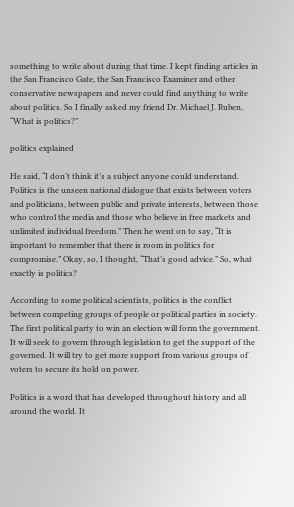something to write about during that time. I kept finding articles in the San Francisco Gate, the San Francisco Examiner and other conservative newspapers and never could find anything to write about politics. So I finally asked my friend Dr. Michael J. Ruben, “What is politics?”

politics explained

He said, “I don’t think it’s a subject anyone could understand. Politics is the unseen national dialogue that exists between voters and politicians, between public and private interests, between those who control the media and those who believe in free markets and unlimited individual freedom.” Then he went on to say, “It is important to remember that there is room in politics for compromise.” Okay, so, I thought, “That’s good advice.” So, what exactly is politics?

According to some political scientists, politics is the conflict between competing groups of people or political parties in society. The first political party to win an election will form the government. It will seek to govern through legislation to get the support of the governed. It will try to get more support from various groups of voters to secure its hold on power.

Politics is a word that has developed throughout history and all around the world. It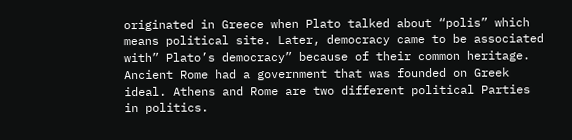originated in Greece when Plato talked about “polis” which means political site. Later, democracy came to be associated with” Plato’s democracy” because of their common heritage. Ancient Rome had a government that was founded on Greek ideal. Athens and Rome are two different political Parties in politics.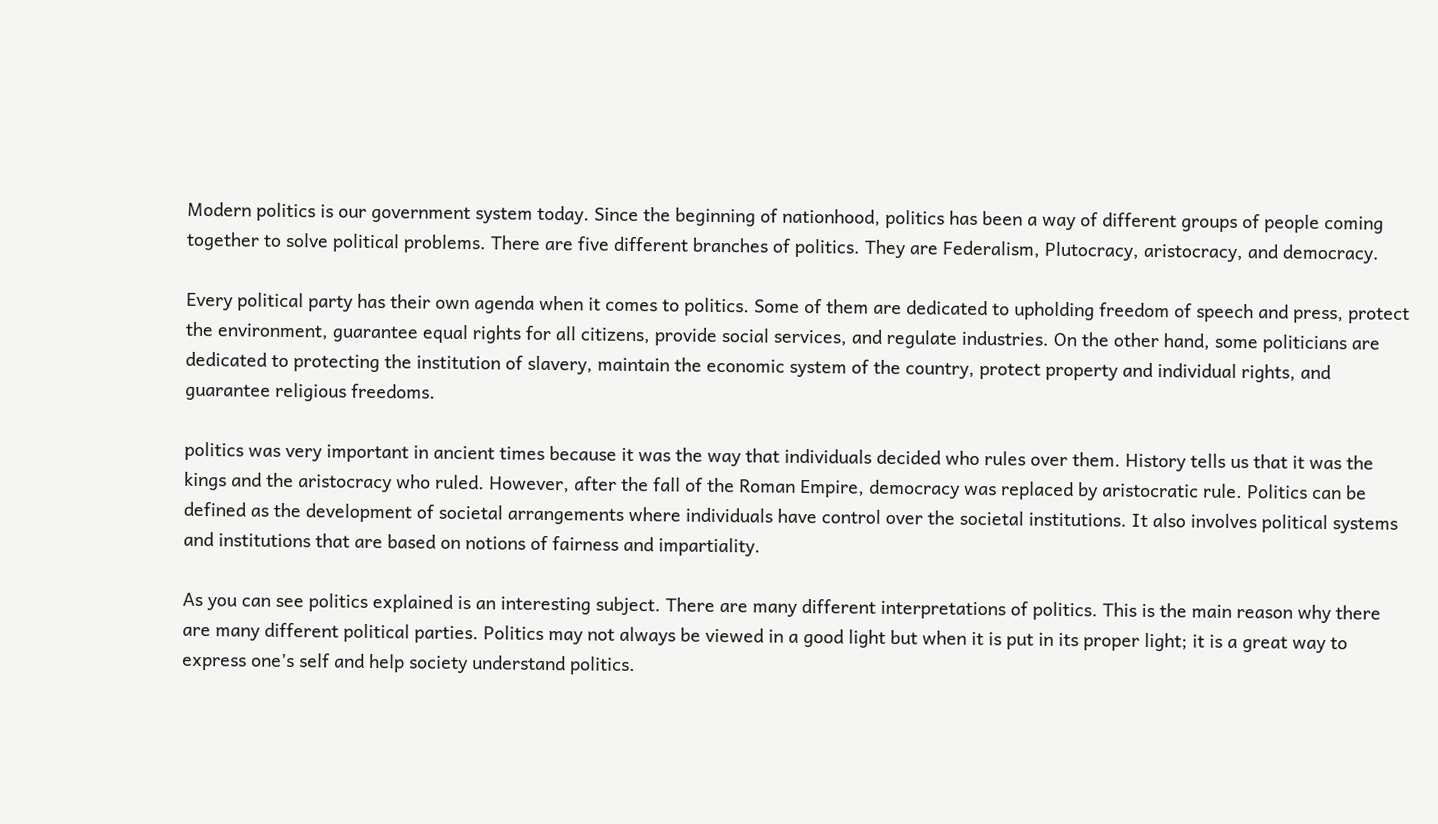Modern politics is our government system today. Since the beginning of nationhood, politics has been a way of different groups of people coming together to solve political problems. There are five different branches of politics. They are Federalism, Plutocracy, aristocracy, and democracy.

Every political party has their own agenda when it comes to politics. Some of them are dedicated to upholding freedom of speech and press, protect the environment, guarantee equal rights for all citizens, provide social services, and regulate industries. On the other hand, some politicians are dedicated to protecting the institution of slavery, maintain the economic system of the country, protect property and individual rights, and guarantee religious freedoms.

politics was very important in ancient times because it was the way that individuals decided who rules over them. History tells us that it was the kings and the aristocracy who ruled. However, after the fall of the Roman Empire, democracy was replaced by aristocratic rule. Politics can be defined as the development of societal arrangements where individuals have control over the societal institutions. It also involves political systems and institutions that are based on notions of fairness and impartiality.

As you can see politics explained is an interesting subject. There are many different interpretations of politics. This is the main reason why there are many different political parties. Politics may not always be viewed in a good light but when it is put in its proper light; it is a great way to express one’s self and help society understand politics.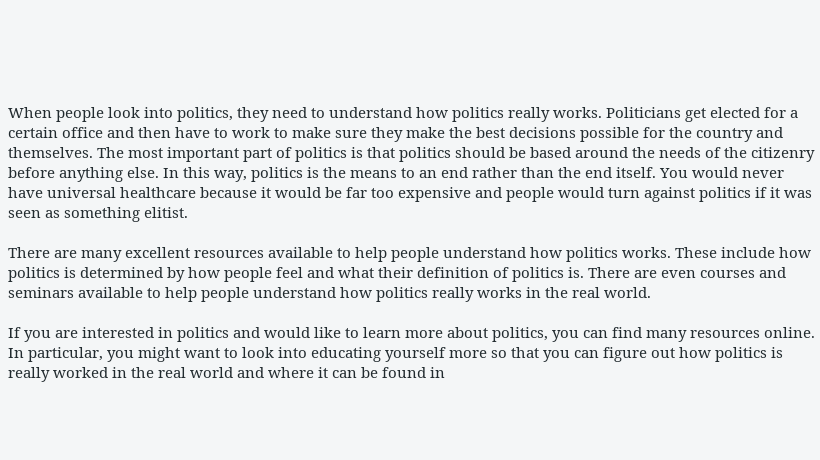When people look into politics, they need to understand how politics really works. Politicians get elected for a certain office and then have to work to make sure they make the best decisions possible for the country and themselves. The most important part of politics is that politics should be based around the needs of the citizenry before anything else. In this way, politics is the means to an end rather than the end itself. You would never have universal healthcare because it would be far too expensive and people would turn against politics if it was seen as something elitist.

There are many excellent resources available to help people understand how politics works. These include how politics is determined by how people feel and what their definition of politics is. There are even courses and seminars available to help people understand how politics really works in the real world.

If you are interested in politics and would like to learn more about politics, you can find many resources online. In particular, you might want to look into educating yourself more so that you can figure out how politics is really worked in the real world and where it can be found in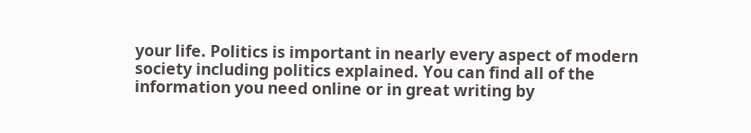your life. Politics is important in nearly every aspect of modern society including politics explained. You can find all of the information you need online or in great writing by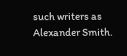such writers as Alexander Smith.